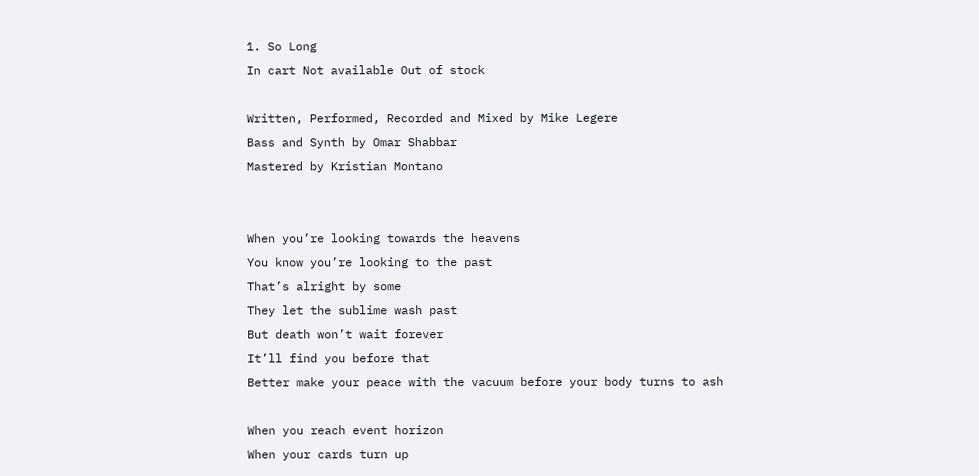1. So Long
In cart Not available Out of stock

Written, Performed, Recorded and Mixed by Mike Legere
Bass and Synth by Omar Shabbar
Mastered by Kristian Montano


When you’re looking towards the heavens
You know you’re looking to the past
That’s alright by some
They let the sublime wash past
But death won’t wait forever
It’ll find you before that
Better make your peace with the vacuum before your body turns to ash

When you reach event horizon
When your cards turn up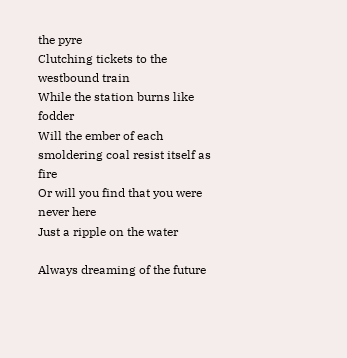the pyre
Clutching tickets to the westbound train
While the station burns like fodder
Will the ember of each smoldering coal resist itself as fire
Or will you find that you were never here
Just a ripple on the water

Always dreaming of the future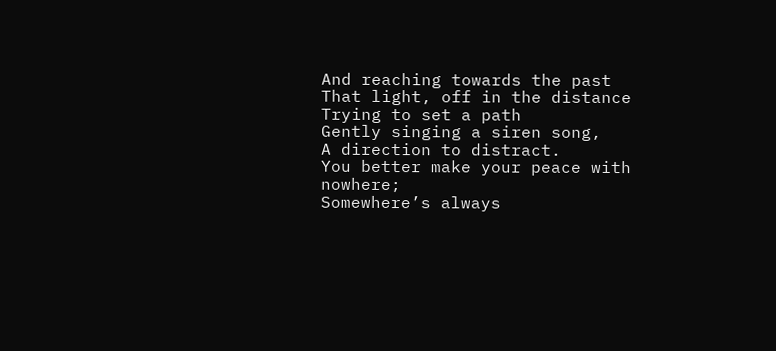And reaching towards the past
That light, off in the distance
Trying to set a path
Gently singing a siren song,
A direction to distract.
You better make your peace with nowhere;
Somewhere’s always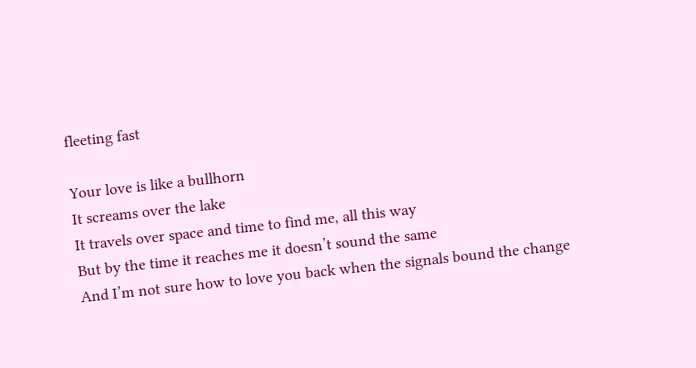fleeting fast

Your love is like a bullhorn
It screams over the lake
It travels over space and time to find me, all this way
But by the time it reaches me it doesn’t sound the same
And I’m not sure how to love you back when the signals bound the change